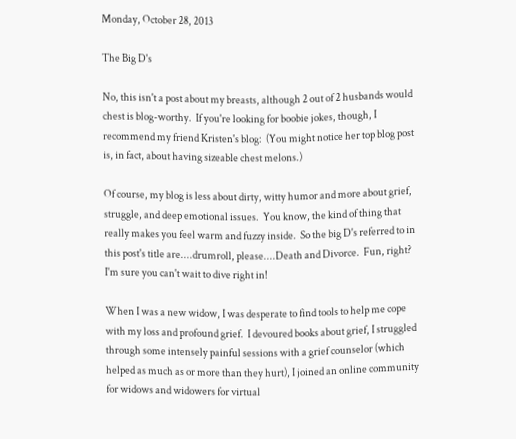Monday, October 28, 2013

The Big D's

No, this isn't a post about my breasts, although 2 out of 2 husbands would chest is blog-worthy.  If you're looking for boobie jokes, though, I recommend my friend Kristen's blog:  (You might notice her top blog post is, in fact, about having sizeable chest melons.)

Of course, my blog is less about dirty, witty humor and more about grief, struggle, and deep emotional issues.  You know, the kind of thing that really makes you feel warm and fuzzy inside.  So the big D's referred to in this post's title are....drumroll, please....Death and Divorce.  Fun, right?  I'm sure you can't wait to dive right in!

When I was a new widow, I was desperate to find tools to help me cope with my loss and profound grief.  I devoured books about grief, I struggled through some intensely painful sessions with a grief counselor (which helped as much as or more than they hurt), I joined an online community for widows and widowers for virtual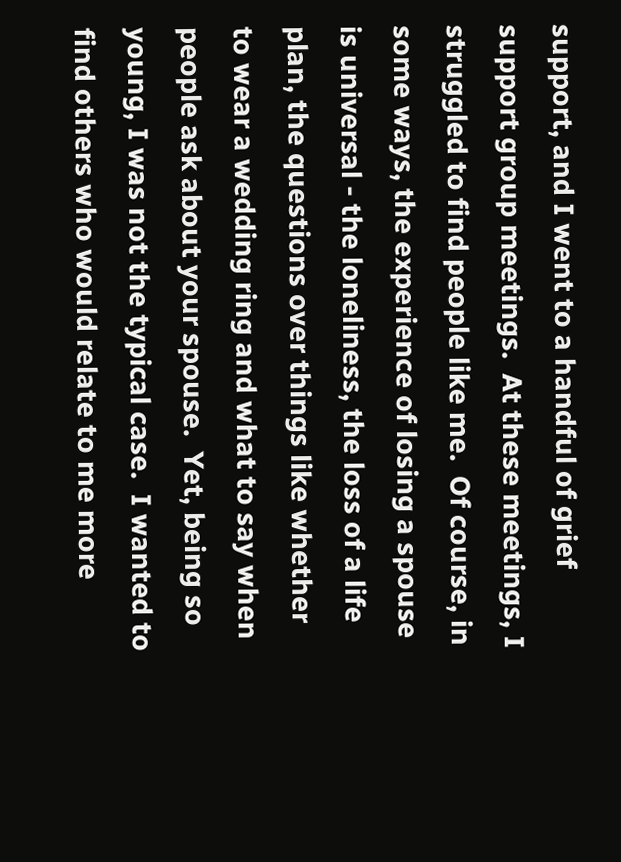support, and I went to a handful of grief support group meetings.  At these meetings, I struggled to find people like me.  Of course, in some ways, the experience of losing a spouse is universal - the loneliness, the loss of a life plan, the questions over things like whether to wear a wedding ring and what to say when people ask about your spouse.  Yet, being so young, I was not the typical case.  I wanted to find others who would relate to me more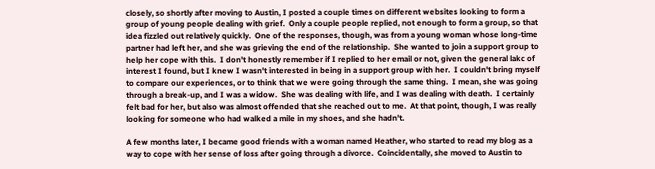closely, so shortly after moving to Austin, I posted a couple times on different websites looking to form a group of young people dealing with grief.  Only a couple people replied, not enough to form a group, so that idea fizzled out relatively quickly.  One of the responses, though, was from a young woman whose long-time partner had left her, and she was grieving the end of the relationship.  She wanted to join a support group to help her cope with this.  I don't honestly remember if I replied to her email or not, given the general lakc of interest I found, but I knew I wasn't interested in being in a support group with her.  I couldn't bring myself to compare our experiences, or to think that we were going through the same thing.  I mean, she was going through a break-up, and I was a widow.  She was dealing with life, and I was dealing with death.  I certainly felt bad for her, but also was almost offended that she reached out to me.  At that point, though, I was really looking for someone who had walked a mile in my shoes, and she hadn't.

A few months later, I became good friends with a woman named Heather, who started to read my blog as a way to cope with her sense of loss after going through a divorce.  Coincidentally, she moved to Austin to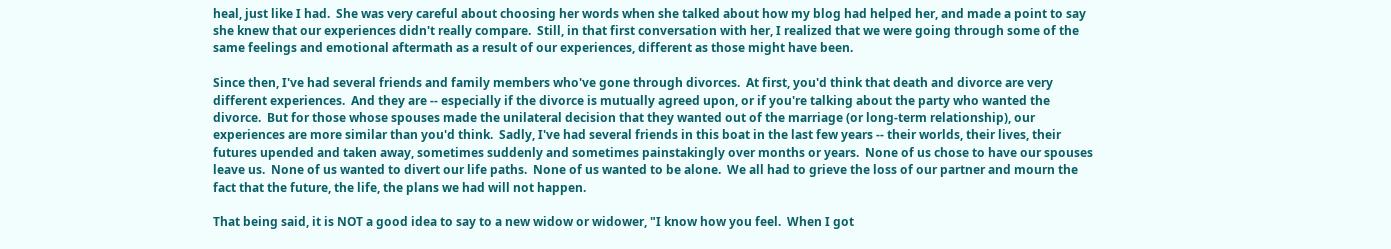heal, just like I had.  She was very careful about choosing her words when she talked about how my blog had helped her, and made a point to say she knew that our experiences didn't really compare.  Still, in that first conversation with her, I realized that we were going through some of the same feelings and emotional aftermath as a result of our experiences, different as those might have been.

Since then, I've had several friends and family members who've gone through divorces.  At first, you'd think that death and divorce are very different experiences.  And they are -- especially if the divorce is mutually agreed upon, or if you're talking about the party who wanted the divorce.  But for those whose spouses made the unilateral decision that they wanted out of the marriage (or long-term relationship), our experiences are more similar than you'd think.  Sadly, I've had several friends in this boat in the last few years -- their worlds, their lives, their futures upended and taken away, sometimes suddenly and sometimes painstakingly over months or years.  None of us chose to have our spouses leave us.  None of us wanted to divert our life paths.  None of us wanted to be alone.  We all had to grieve the loss of our partner and mourn the fact that the future, the life, the plans we had will not happen.

That being said, it is NOT a good idea to say to a new widow or widower, "I know how you feel.  When I got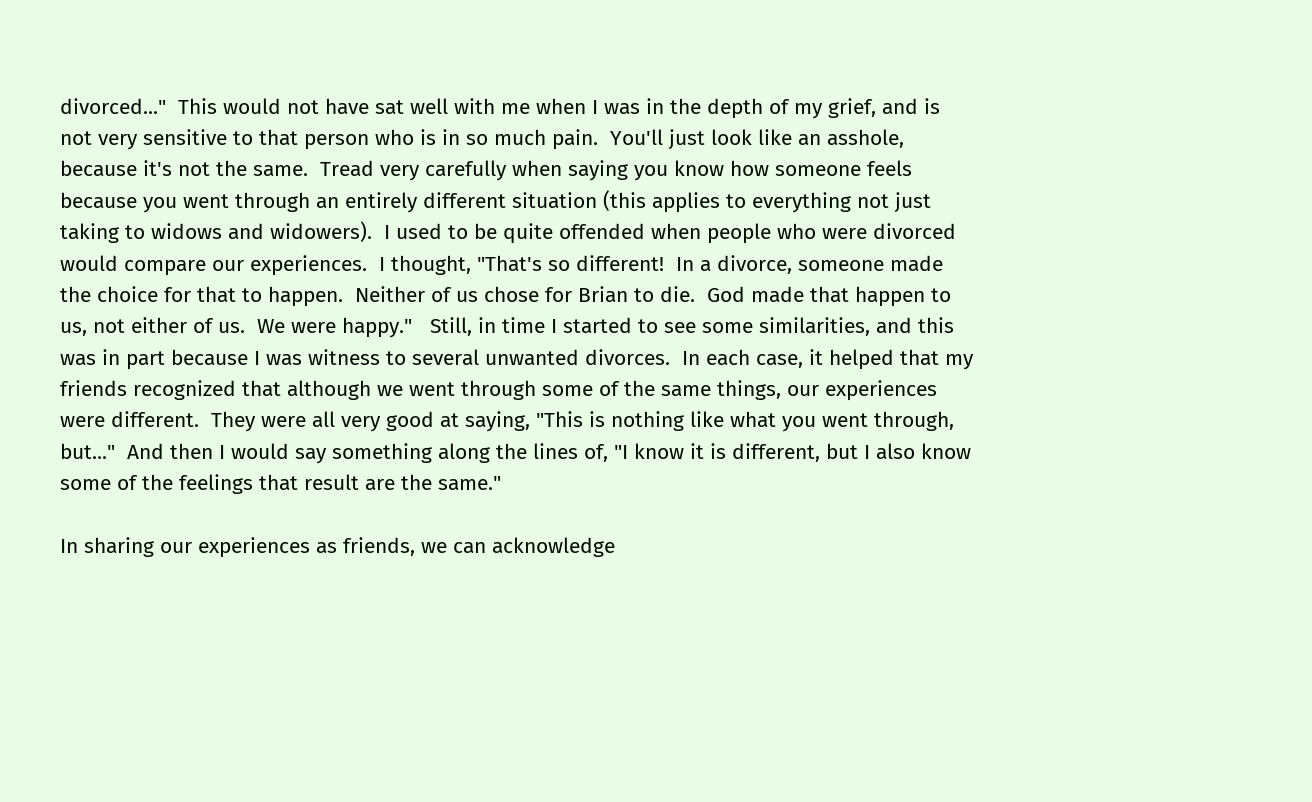divorced..."  This would not have sat well with me when I was in the depth of my grief, and is not very sensitive to that person who is in so much pain.  You'll just look like an asshole, because it's not the same.  Tread very carefully when saying you know how someone feels because you went through an entirely different situation (this applies to everything not just taking to widows and widowers).  I used to be quite offended when people who were divorced would compare our experiences.  I thought, "That's so different!  In a divorce, someone made the choice for that to happen.  Neither of us chose for Brian to die.  God made that happen to us, not either of us.  We were happy."   Still, in time I started to see some similarities, and this was in part because I was witness to several unwanted divorces.  In each case, it helped that my friends recognized that although we went through some of the same things, our experiences were different.  They were all very good at saying, "This is nothing like what you went through, but..."  And then I would say something along the lines of, "I know it is different, but I also know some of the feelings that result are the same."

In sharing our experiences as friends, we can acknowledge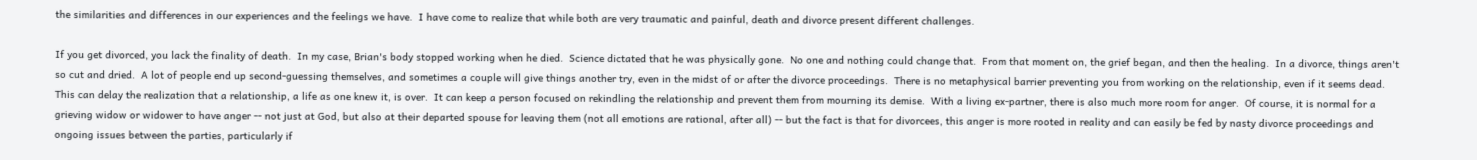the similarities and differences in our experiences and the feelings we have.  I have come to realize that while both are very traumatic and painful, death and divorce present different challenges.

If you get divorced, you lack the finality of death.  In my case, Brian's body stopped working when he died.  Science dictated that he was physically gone.  No one and nothing could change that.  From that moment on, the grief began, and then the healing.  In a divorce, things aren't so cut and dried.  A lot of people end up second-guessing themselves, and sometimes a couple will give things another try, even in the midst of or after the divorce proceedings.  There is no metaphysical barrier preventing you from working on the relationship, even if it seems dead.  This can delay the realization that a relationship, a life as one knew it, is over.  It can keep a person focused on rekindling the relationship and prevent them from mourning its demise.  With a living ex-partner, there is also much more room for anger.  Of course, it is normal for a grieving widow or widower to have anger -- not just at God, but also at their departed spouse for leaving them (not all emotions are rational, after all) -- but the fact is that for divorcees, this anger is more rooted in reality and can easily be fed by nasty divorce proceedings and ongoing issues between the parties, particularly if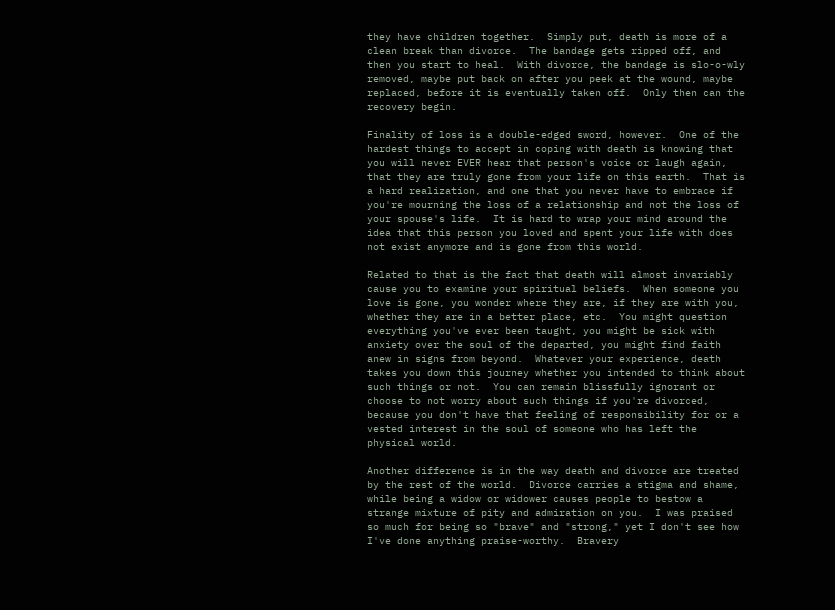they have children together.  Simply put, death is more of a clean break than divorce.  The bandage gets ripped off, and then you start to heal.  With divorce, the bandage is slo-o-wly removed, maybe put back on after you peek at the wound, maybe replaced, before it is eventually taken off.  Only then can the recovery begin.

Finality of loss is a double-edged sword, however.  One of the hardest things to accept in coping with death is knowing that you will never EVER hear that person's voice or laugh again, that they are truly gone from your life on this earth.  That is a hard realization, and one that you never have to embrace if you're mourning the loss of a relationship and not the loss of your spouse's life.  It is hard to wrap your mind around the idea that this person you loved and spent your life with does not exist anymore and is gone from this world.

Related to that is the fact that death will almost invariably cause you to examine your spiritual beliefs.  When someone you love is gone, you wonder where they are, if they are with you, whether they are in a better place, etc.  You might question everything you've ever been taught, you might be sick with anxiety over the soul of the departed, you might find faith anew in signs from beyond.  Whatever your experience, death takes you down this journey whether you intended to think about such things or not.  You can remain blissfully ignorant or choose to not worry about such things if you're divorced, because you don't have that feeling of responsibility for or a vested interest in the soul of someone who has left the physical world.

Another difference is in the way death and divorce are treated by the rest of the world.  Divorce carries a stigma and shame, while being a widow or widower causes people to bestow a strange mixture of pity and admiration on you.  I was praised so much for being so "brave" and "strong," yet I don't see how I've done anything praise-worthy.  Bravery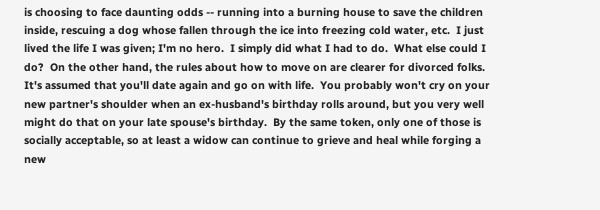is choosing to face daunting odds -- running into a burning house to save the children inside, rescuing a dog whose fallen through the ice into freezing cold water, etc.  I just lived the life I was given; I'm no hero.  I simply did what I had to do.  What else could I do?  On the other hand, the rules about how to move on are clearer for divorced folks.  It's assumed that you'll date again and go on with life.  You probably won't cry on your new partner's shoulder when an ex-husband's birthday rolls around, but you very well might do that on your late spouse's birthday.  By the same token, only one of those is socially acceptable, so at least a widow can continue to grieve and heal while forging a new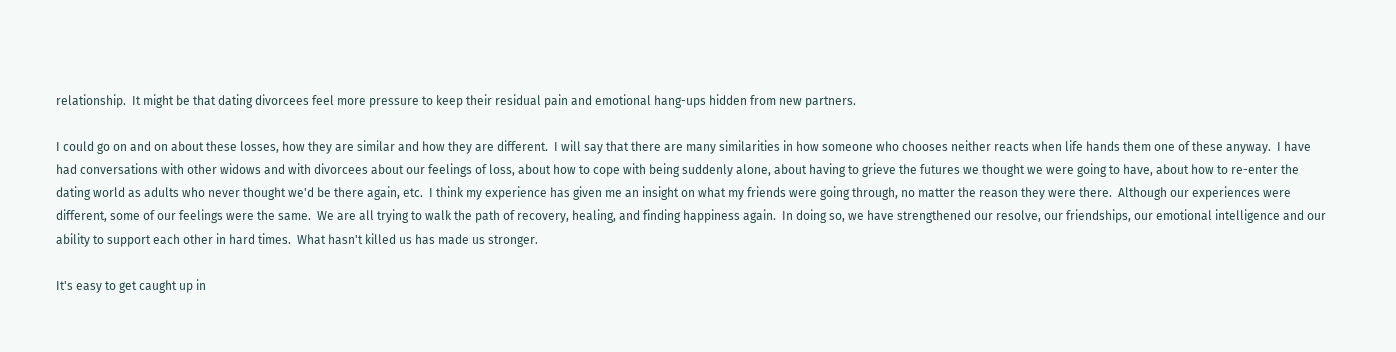relationship.  It might be that dating divorcees feel more pressure to keep their residual pain and emotional hang-ups hidden from new partners.

I could go on and on about these losses, how they are similar and how they are different.  I will say that there are many similarities in how someone who chooses neither reacts when life hands them one of these anyway.  I have had conversations with other widows and with divorcees about our feelings of loss, about how to cope with being suddenly alone, about having to grieve the futures we thought we were going to have, about how to re-enter the dating world as adults who never thought we'd be there again, etc.  I think my experience has given me an insight on what my friends were going through, no matter the reason they were there.  Although our experiences were different, some of our feelings were the same.  We are all trying to walk the path of recovery, healing, and finding happiness again.  In doing so, we have strengthened our resolve, our friendships, our emotional intelligence and our ability to support each other in hard times.  What hasn't killed us has made us stronger.

It's easy to get caught up in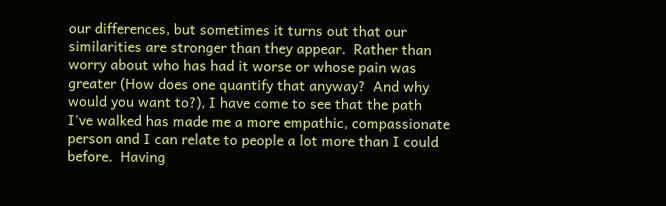our differences, but sometimes it turns out that our similarities are stronger than they appear.  Rather than worry about who has had it worse or whose pain was greater (How does one quantify that anyway?  And why would you want to?), I have come to see that the path I've walked has made me a more empathic, compassionate person and I can relate to people a lot more than I could before.  Having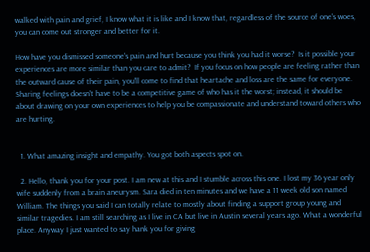walked with pain and grief, I know what it is like and I know that, regardless of the source of one's woes, you can come out stronger and better for it.

How have you dismissed someone's pain and hurt because you think you had it worse?  Is it possible your experiences are more similar than you care to admit?  If you focus on how people are feeling rather than the outward cause of their pain, you'll come to find that heartache and loss are the same for everyone.  Sharing feelings doesn't have to be a competitive game of who has it the worst; instead, it should be about drawing on your own experiences to help you be compassionate and understand toward others who are hurting.


  1. What amazing insight and empathy. You got both aspects spot on.

  2. Hello, thank you for your post. I am new at this and I stumble across this one. I lost my 36 year only wife suddenly from a brain aneurysm. Sara died in ten minutes and we have a 11 week old son named William. The things you said I can totally relate to mostly about finding a support group young and similar tragedies. I am still searching as I live in CA but live in Austin several years ago. What a wonderful place. Anyway I just wanted to say hank you for giving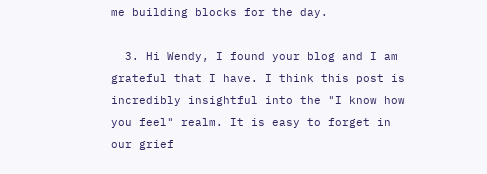me building blocks for the day.

  3. Hi Wendy, I found your blog and I am grateful that I have. I think this post is incredibly insightful into the "I know how you feel" realm. It is easy to forget in our grief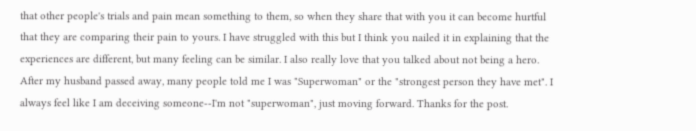that other people's trials and pain mean something to them, so when they share that with you it can become hurtful that they are comparing their pain to yours. I have struggled with this but I think you nailed it in explaining that the experiences are different, but many feeling can be similar. I also really love that you talked about not being a hero. After my husband passed away, many people told me I was "Superwoman" or the "strongest person they have met". I always feel like I am deceiving someone--I'm not "superwoman", just moving forward. Thanks for the post.